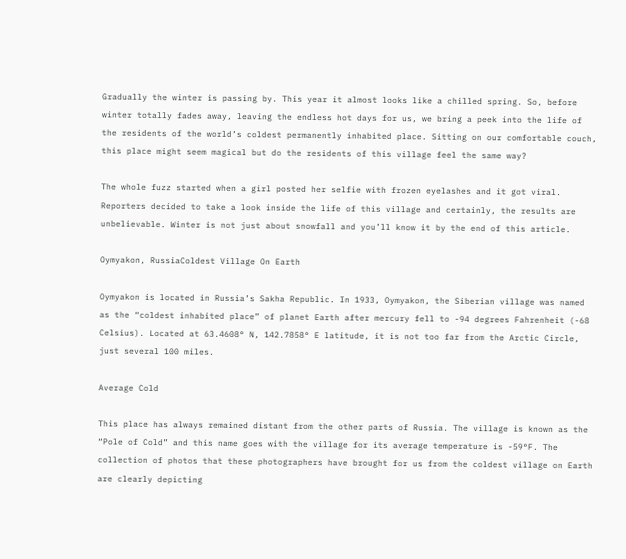Gradually the winter is passing by. This year it almost looks like a chilled spring. So, before winter totally fades away, leaving the endless hot days for us, we bring a peek into the life of the residents of the world’s coldest permanently inhabited place. Sitting on our comfortable couch, this place might seem magical but do the residents of this village feel the same way?

The whole fuzz started when a girl posted her selfie with frozen eyelashes and it got viral. Reporters decided to take a look inside the life of this village and certainly, the results are unbelievable. Winter is not just about snowfall and you’ll know it by the end of this article.

Oymyakon, RussiaColdest Village On Earth

Oymyakon is located in Russia’s Sakha Republic. In 1933, Oymyakon, the Siberian village was named as the “coldest inhabited place” of planet Earth after mercury fell to -94 degrees Fahrenheit (-68 Celsius). Located at 63.4608° N, 142.7858° E latitude, it is not too far from the Arctic Circle, just several 100 miles.

Average Cold

This place has always remained distant from the other parts of Russia. The village is known as the “Pole of Cold” and this name goes with the village for its average temperature is -59°F. The collection of photos that these photographers have brought for us from the coldest village on Earth are clearly depicting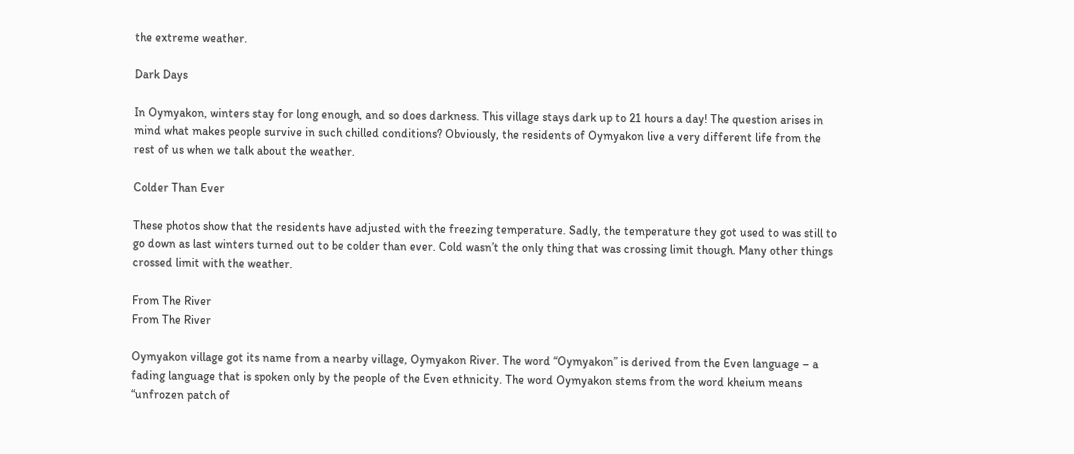the extreme weather.

Dark Days

In Oymyakon, winters stay for long enough, and so does darkness. This village stays dark up to 21 hours a day! The question arises in mind what makes people survive in such chilled conditions? Obviously, the residents of Oymyakon live a very different life from the rest of us when we talk about the weather.

Colder Than Ever

These photos show that the residents have adjusted with the freezing temperature. Sadly, the temperature they got used to was still to go down as last winters turned out to be colder than ever. Cold wasn’t the only thing that was crossing limit though. Many other things crossed limit with the weather.

From The River
From The River

Oymyakon village got its name from a nearby village, Oymyakon River. The word “Oymyakon” is derived from the Even language – a fading language that is spoken only by the people of the Even ethnicity. The word Oymyakon stems from the word kheium means “unfrozen patch of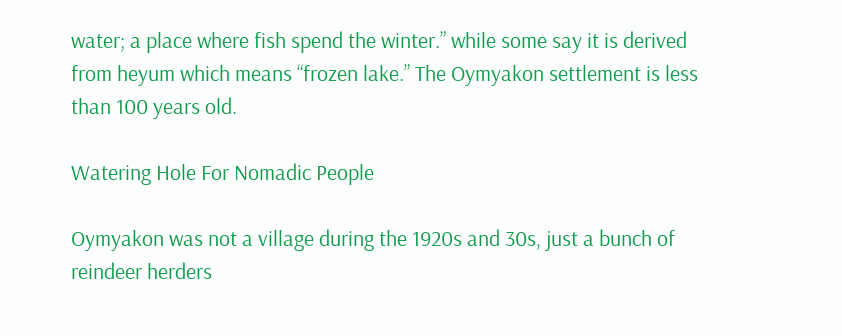water; a place where fish spend the winter.” while some say it is derived from heyum which means “frozen lake.” The Oymyakon settlement is less than 100 years old.

Watering Hole For Nomadic People

Oymyakon was not a village during the 1920s and 30s, just a bunch of reindeer herders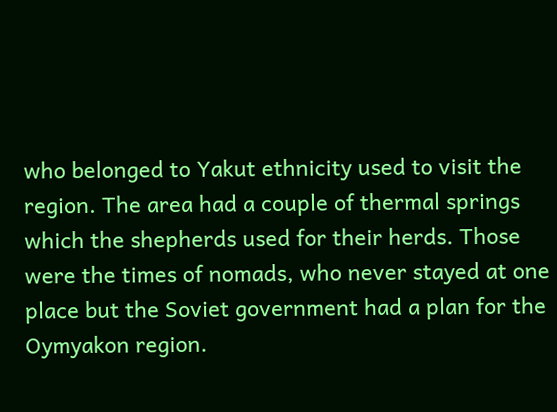who belonged to Yakut ethnicity used to visit the region. The area had a couple of thermal springs which the shepherds used for their herds. Those were the times of nomads, who never stayed at one place but the Soviet government had a plan for the Oymyakon region.